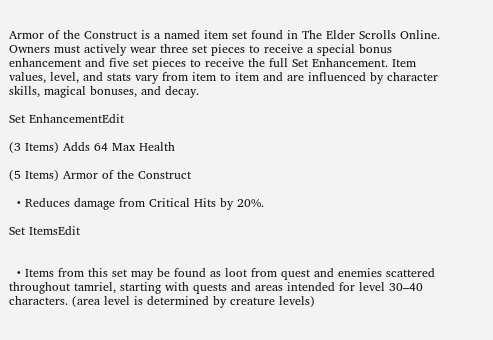Armor of the Construct is a named item set found in The Elder Scrolls Online. Owners must actively wear three set pieces to receive a special bonus enhancement and five set pieces to receive the full Set Enhancement. Item values, level, and stats vary from item to item and are influenced by character skills, magical bonuses, and decay.

Set EnhancementEdit

(3 Items) Adds 64 Max Health

(5 Items) Armor of the Construct

  • Reduces damage from Critical Hits by 20%.

Set ItemsEdit


  • Items from this set may be found as loot from quest and enemies scattered throughout tamriel, starting with quests and areas intended for level 30–40 characters. (area level is determined by creature levels)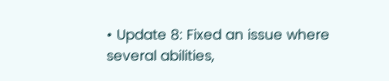• Update 8: Fixed an issue where several abilities,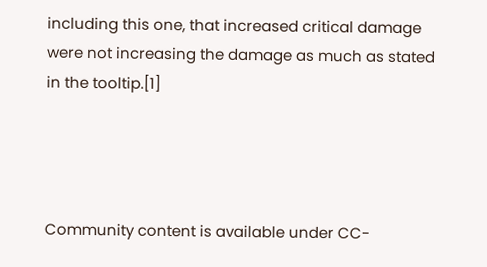including this one, that increased critical damage were not increasing the damage as much as stated in the tooltip.[1]




Community content is available under CC-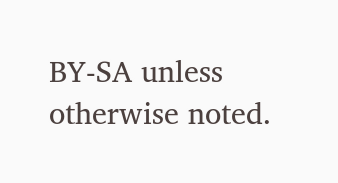BY-SA unless otherwise noted.